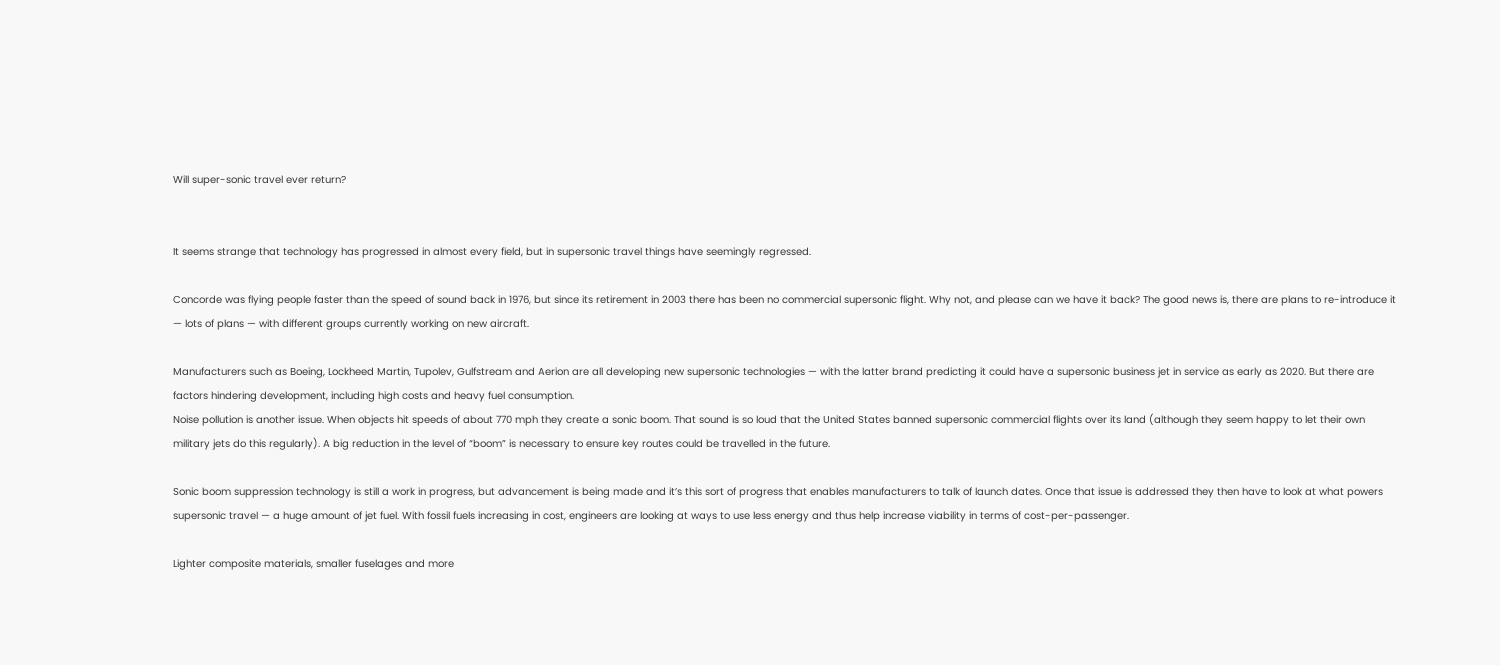Will super-sonic travel ever return?


It seems strange that technology has progressed in almost every field, but in supersonic travel things have seemingly regressed.

Concorde was flying people faster than the speed of sound back in 1976, but since its retirement in 2003 there has been no commercial supersonic flight. Why not, and please can we have it back? The good news is, there are plans to re-introduce it — lots of plans — with different groups currently working on new aircraft.

Manufacturers such as Boeing, Lockheed Martin, Tupolev, Gulfstream and Aerion are all developing new supersonic technologies — with the latter brand predicting it could have a supersonic business jet in service as early as 2020. But there are factors hindering development, including high costs and heavy fuel consumption.
Noise pollution is another issue. When objects hit speeds of about 770 mph they create a sonic boom. That sound is so loud that the United States banned supersonic commercial flights over its land (although they seem happy to let their own military jets do this regularly). A big reduction in the level of “boom” is necessary to ensure key routes could be travelled in the future.

Sonic boom suppression technology is still a work in progress, but advancement is being made and it’s this sort of progress that enables manufacturers to talk of launch dates. Once that issue is addressed they then have to look at what powers supersonic travel — a huge amount of jet fuel. With fossil fuels increasing in cost, engineers are looking at ways to use less energy and thus help increase viability in terms of cost-per-passenger.

Lighter composite materials, smaller fuselages and more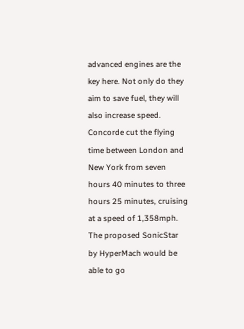advanced engines are the key here. Not only do they aim to save fuel, they will also increase speed. Concorde cut the flying time between London and New York from seven hours 40 minutes to three hours 25 minutes, cruising at a speed of 1,358mph. The proposed SonicStar by HyperMach would be able to go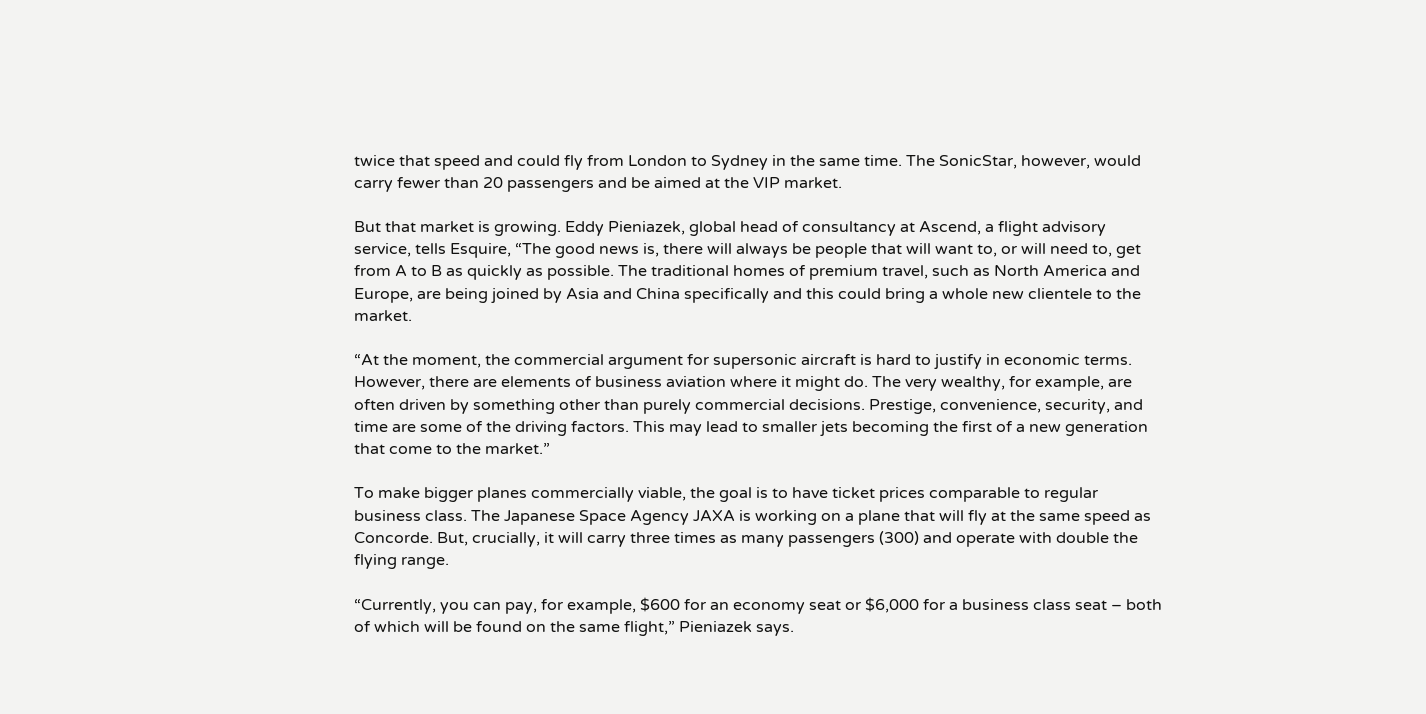twice that speed and could fly from London to Sydney in the same time. The SonicStar, however, would carry fewer than 20 passengers and be aimed at the VIP market.

But that market is growing. Eddy Pieniazek, global head of consultancy at Ascend, a flight advisory service, tells Esquire, “The good news is, there will always be people that will want to, or will need to, get from A to B as quickly as possible. The traditional homes of premium travel, such as North America and Europe, are being joined by Asia and China specifically and this could bring a whole new clientele to the market.

“At the moment, the commercial argument for supersonic aircraft is hard to justify in economic terms. However, there are elements of business aviation where it might do. The very wealthy, for example, are often driven by something other than purely commercial decisions. Prestige, convenience, security, and time are some of the driving factors. This may lead to smaller jets becoming the first of a new generation that come to the market.”

To make bigger planes commercially viable, the goal is to have ticket prices comparable to regular business class. The Japanese Space Agency JAXA is working on a plane that will fly at the same speed as Concorde. But, crucially, it will carry three times as many passengers (300) and operate with double the flying range.

“Currently, you can pay, for example, $600 for an economy seat or $6,000 for a business class seat – both of which will be found on the same flight,” Pieniazek says.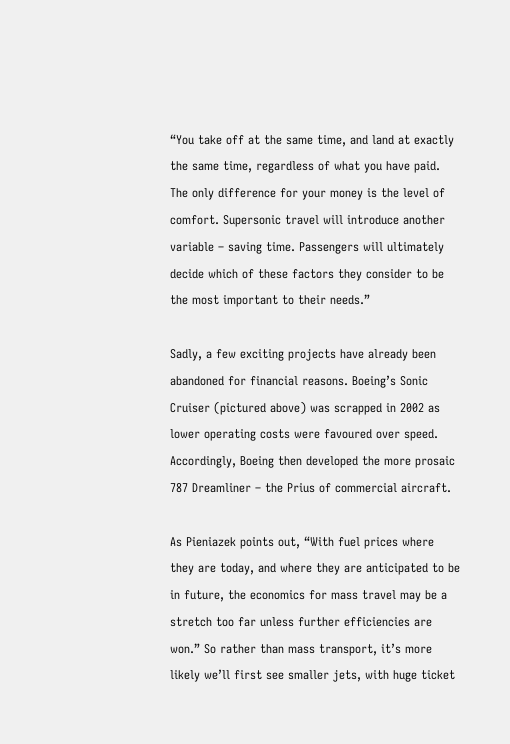“You take off at the same time, and land at exactly the same time, regardless of what you have paid. The only difference for your money is the level of comfort. Supersonic travel will introduce another variable – saving time. Passengers will ultimately decide which of these factors they consider to be the most important to their needs.”

Sadly, a few exciting projects have already been abandoned for financial reasons. Boeing’s Sonic Cruiser (pictured above) was scrapped in 2002 as lower operating costs were favoured over speed. Accordingly, Boeing then developed the more prosaic 787 Dreamliner – the Prius of commercial aircraft.

As Pieniazek points out, “With fuel prices where they are today, and where they are anticipated to be in future, the economics for mass travel may be a stretch too far unless further efficiencies are won.” So rather than mass transport, it’s more likely we’ll first see smaller jets, with huge ticket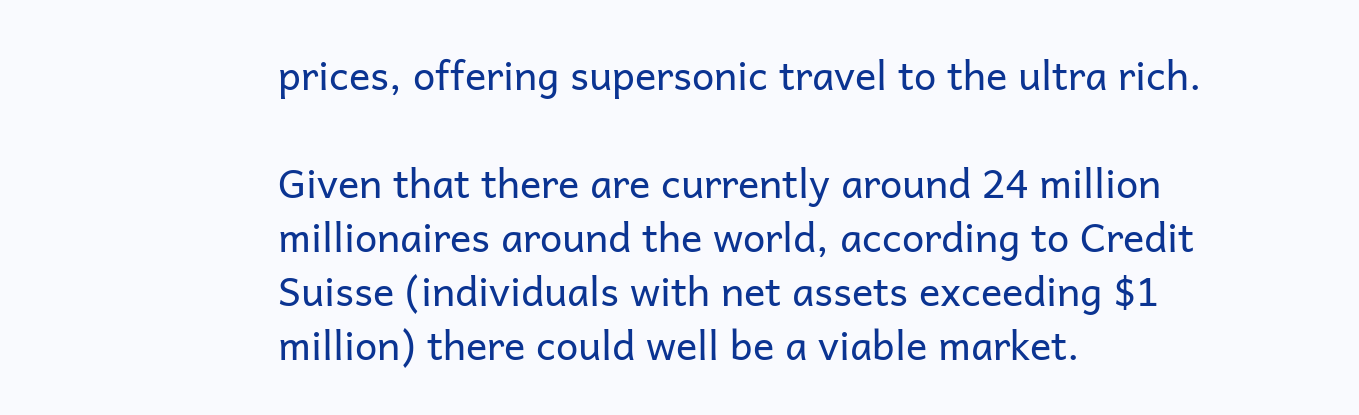prices, offering supersonic travel to the ultra rich.

Given that there are currently around 24 million millionaires around the world, according to Credit Suisse (individuals with net assets exceeding $1 million) there could well be a viable market.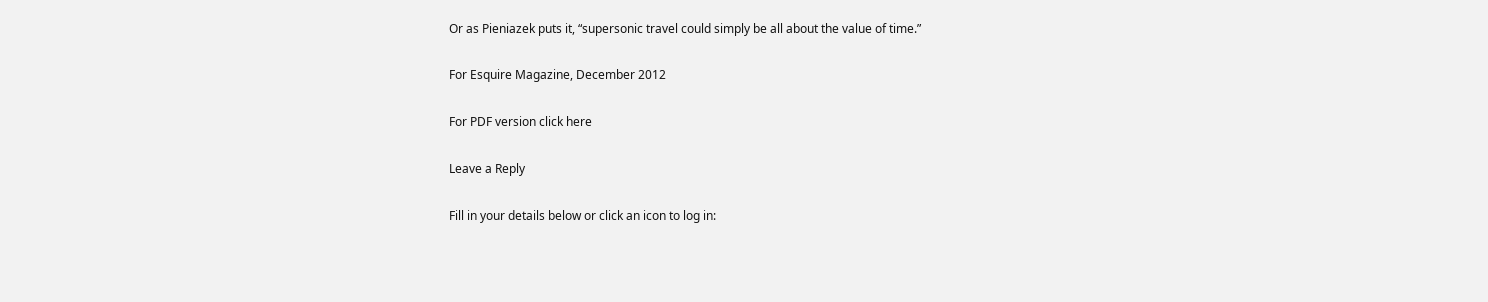Or as Pieniazek puts it, “supersonic travel could simply be all about the value of time.”

For Esquire Magazine, December 2012

For PDF version click here

Leave a Reply

Fill in your details below or click an icon to log in: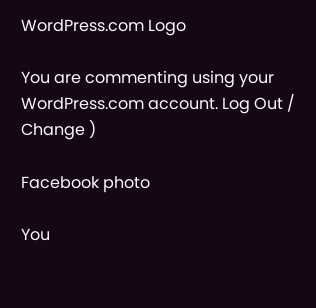WordPress.com Logo

You are commenting using your WordPress.com account. Log Out /  Change )

Facebook photo

You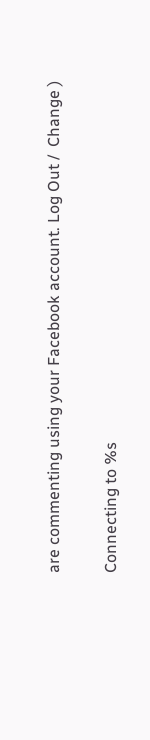are commenting using your Facebook account. Log Out /  Change )

Connecting to %s